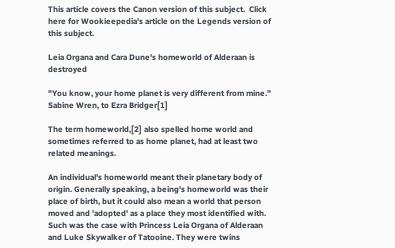This article covers the Canon version of this subject.  Click here for Wookieepedia's article on the Legends version of this subject.

Leia Organa and Cara Dune's homeworld of Alderaan is destroyed

"You know, your home planet is very different from mine."
Sabine Wren, to Ezra Bridger[1]

The term homeworld,[2] also spelled home world and sometimes referred to as home planet, had at least two related meanings.

An individual's homeworld meant their planetary body of origin. Generally speaking, a being's homeworld was their place of birth, but it could also mean a world that person moved and 'adopted' as a place they most identified with. Such was the case with Princess Leia Organa of Alderaan and Luke Skywalker of Tatooine. They were twins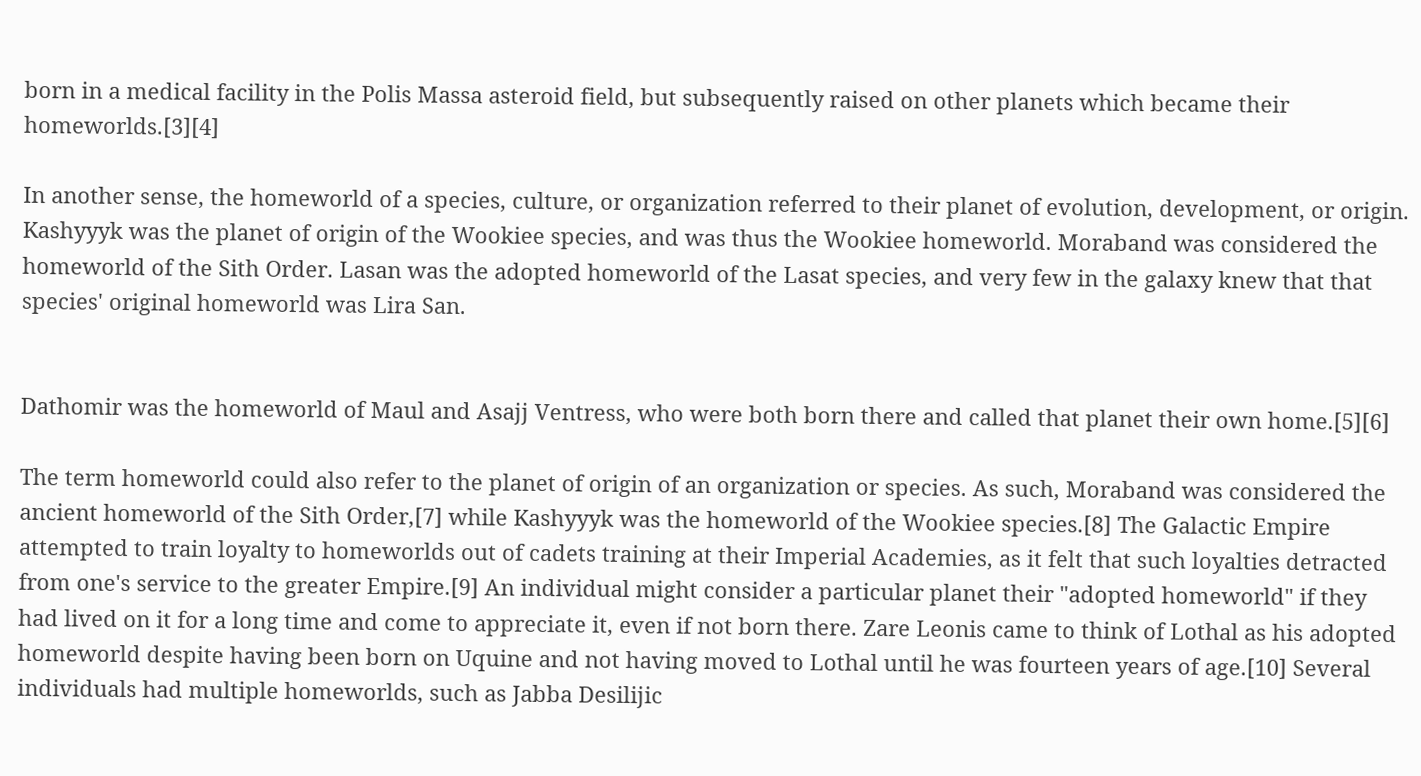born in a medical facility in the Polis Massa asteroid field, but subsequently raised on other planets which became their homeworlds.[3][4]

In another sense, the homeworld of a species, culture, or organization referred to their planet of evolution, development, or origin. Kashyyyk was the planet of origin of the Wookiee species, and was thus the Wookiee homeworld. Moraband was considered the homeworld of the Sith Order. Lasan was the adopted homeworld of the Lasat species, and very few in the galaxy knew that that species' original homeworld was Lira San.


Dathomir was the homeworld of Maul and Asajj Ventress, who were both born there and called that planet their own home.[5][6]

The term homeworld could also refer to the planet of origin of an organization or species. As such, Moraband was considered the ancient homeworld of the Sith Order,[7] while Kashyyyk was the homeworld of the Wookiee species.[8] The Galactic Empire attempted to train loyalty to homeworlds out of cadets training at their Imperial Academies, as it felt that such loyalties detracted from one's service to the greater Empire.[9] An individual might consider a particular planet their "adopted homeworld" if they had lived on it for a long time and come to appreciate it, even if not born there. Zare Leonis came to think of Lothal as his adopted homeworld despite having been born on Uquine and not having moved to Lothal until he was fourteen years of age.[10] Several individuals had multiple homeworlds, such as Jabba Desilijic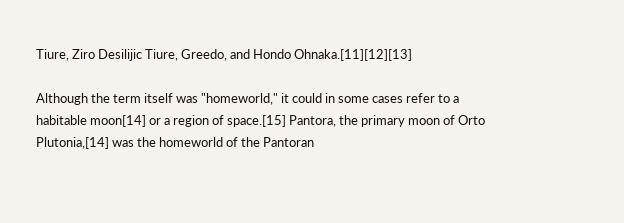Tiure, Ziro Desilijic Tiure, Greedo, and Hondo Ohnaka.[11][12][13]

Although the term itself was "homeworld," it could in some cases refer to a habitable moon[14] or a region of space.[15] Pantora, the primary moon of Orto Plutonia,[14] was the homeworld of the Pantoran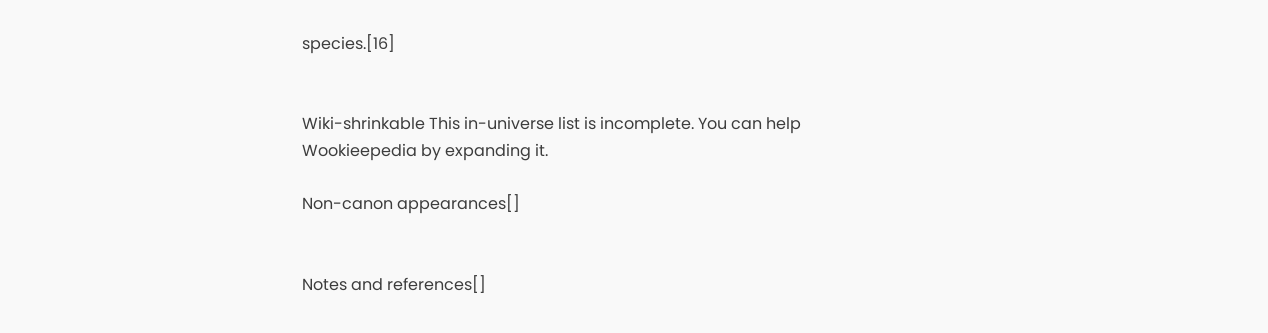species.[16]


Wiki-shrinkable This in-universe list is incomplete. You can help Wookieepedia by expanding it.

Non-canon appearances[]


Notes and references[]